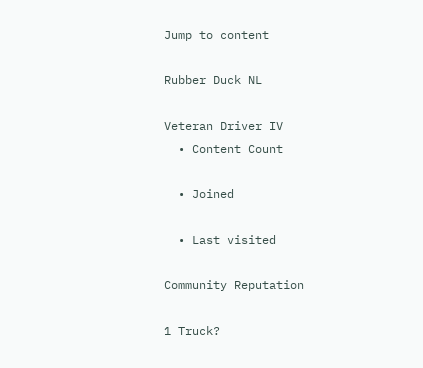Jump to content

Rubber Duck NL

Veteran Driver IV
  • Content Count

  • Joined

  • Last visited

Community Reputation

1 Truck?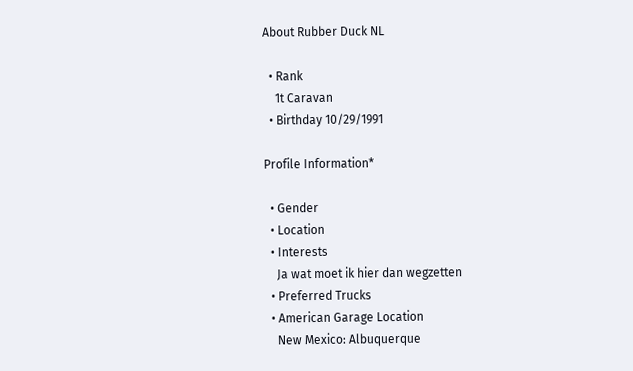About Rubber Duck NL

  • Rank
    1t Caravan
  • Birthday 10/29/1991

Profile Information*

  • Gender
  • Location
  • Interests
    Ja wat moet ik hier dan wegzetten
  • Preferred Trucks
  • American Garage Location
    New Mexico: Albuquerque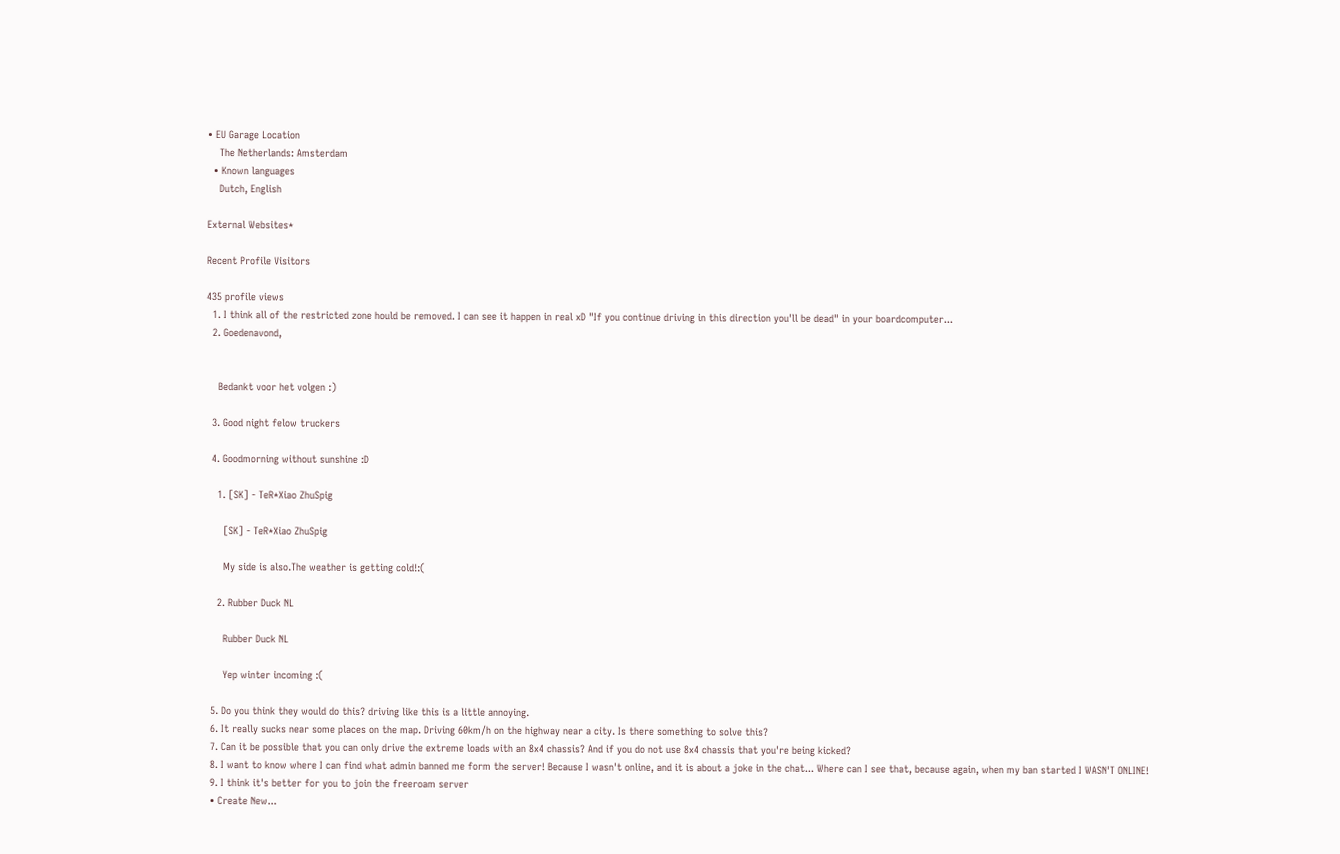• EU Garage Location
    The Netherlands: Amsterdam
  • Known languages
    Dutch, English

External Websites*

Recent Profile Visitors

435 profile views
  1. I think all of the restricted zone hould be removed. I can see it happen in real xD "If you continue driving in this direction you'll be dead" in your boardcomputer...
  2. Goedenavond,


    Bedankt voor het volgen :)

  3. Good night felow truckers

  4. Goodmorning without sunshine :D

    1. [SK] - TeR*Xiao ZhuSpig

      [SK] - TeR*Xiao ZhuSpig

      My side is also.The weather is getting cold!:(

    2. Rubber Duck NL

      Rubber Duck NL

      Yep winter incoming :(

  5. Do you think they would do this? driving like this is a little annoying.
  6. It really sucks near some places on the map. Driving 60km/h on the highway near a city. Is there something to solve this?
  7. Can it be possible that you can only drive the extreme loads with an 8x4 chassis? And if you do not use 8x4 chassis that you're being kicked?
  8. I want to know where I can find what admin banned me form the server! Because I wasn't online, and it is about a joke in the chat... Where can I see that, because again, when my ban started I WASN'T ONLINE!
  9. I think it's better for you to join the freeroam server
  • Create New...